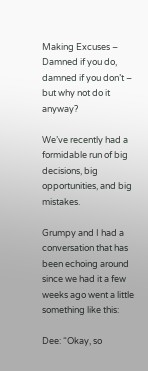Making Excuses – Damned if you do, damned if you don’t – but why not do it anyway?

We’ve recently had a formidable run of big decisions, big opportunities, and big mistakes.

Grumpy and I had a conversation that has been echoing around since we had it a few weeks ago went a little something like this:

Dee: “Okay, so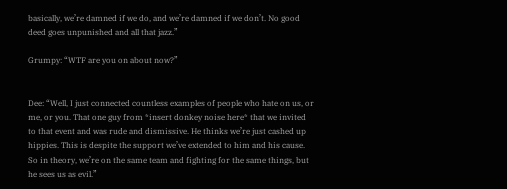basically, we’re damned if we do, and we’re damned if we don’t. No good deed goes unpunished and all that jazz.”

Grumpy: “WTF are you on about now?”


Dee: “Well, I just connected countless examples of people who hate on us, or me, or you. That one guy from *insert donkey noise here* that we invited to that event and was rude and dismissive. He thinks we’re just cashed up hippies. This is despite the support we’ve extended to him and his cause. So in theory, we’re on the same team and fighting for the same things, but he sees us as evil.”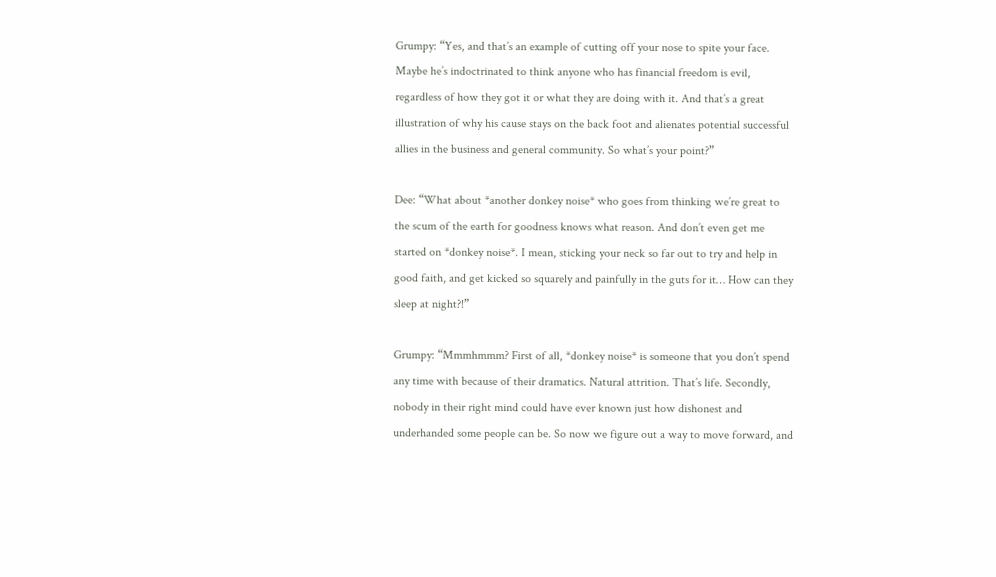Grumpy: “Yes, and that’s an example of cutting off your nose to spite your face. Maybe he’s indoctrinated to think anyone who has financial freedom is evil, regardless of how they got it or what they are doing with it. And that’s a great illustration of why his cause stays on the back foot and alienates potential successful allies in the business and general community. So what’s your point?”

Dee: “What about *another donkey noise* who goes from thinking we’re great to the scum of the earth for goodness knows what reason. And don’t even get me started on *donkey noise*. I mean, sticking your neck so far out to try and help in good faith, and get kicked so squarely and painfully in the guts for it… How can they sleep at night?!”

Grumpy: “Mmmhmmm? First of all, *donkey noise* is someone that you don’t spend any time with because of their dramatics. Natural attrition. That’s life. Secondly, nobody in their right mind could have ever known just how dishonest and underhanded some people can be. So now we figure out a way to move forward, and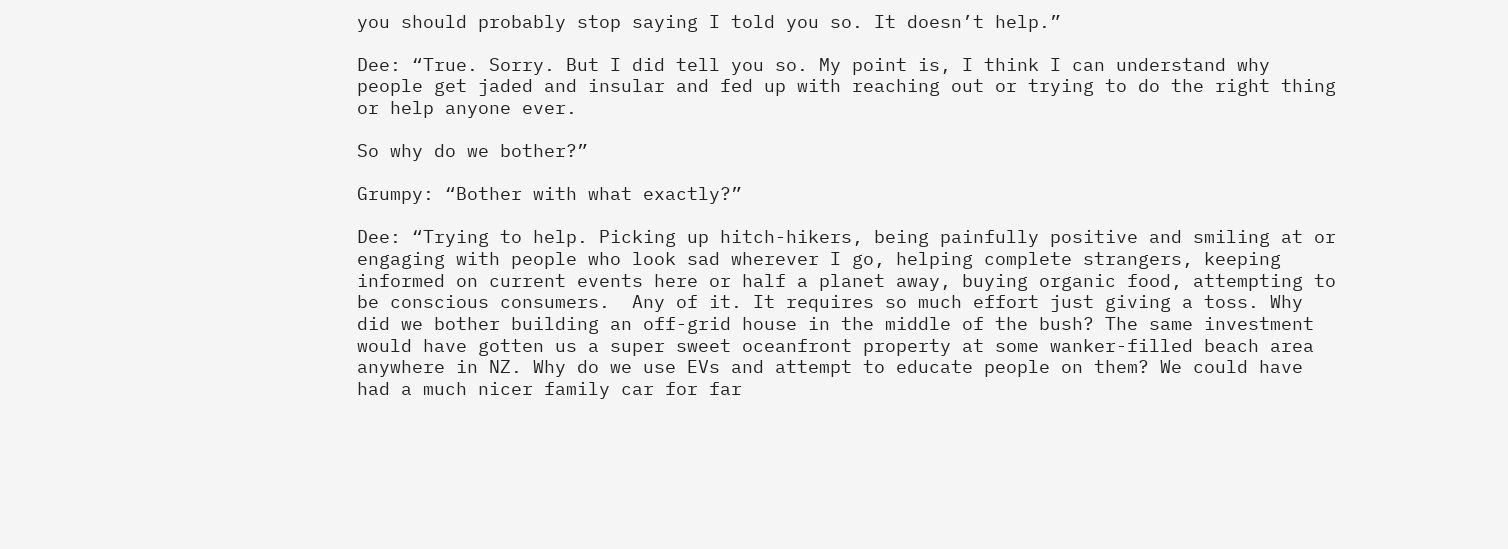you should probably stop saying I told you so. It doesn’t help.”

Dee: “True. Sorry. But I did tell you so. My point is, I think I can understand why people get jaded and insular and fed up with reaching out or trying to do the right thing or help anyone ever.

So why do we bother?”

Grumpy: “Bother with what exactly?”

Dee: “Trying to help. Picking up hitch-hikers, being painfully positive and smiling at or engaging with people who look sad wherever I go, helping complete strangers, keeping informed on current events here or half a planet away, buying organic food, attempting to be conscious consumers.  Any of it. It requires so much effort just giving a toss. Why did we bother building an off-grid house in the middle of the bush? The same investment would have gotten us a super sweet oceanfront property at some wanker-filled beach area anywhere in NZ. Why do we use EVs and attempt to educate people on them? We could have had a much nicer family car for far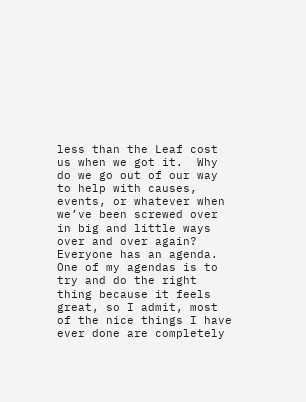less than the Leaf cost us when we got it.  Why do we go out of our way to help with causes, events, or whatever when we’ve been screwed over in big and little ways over and over again?  Everyone has an agenda. One of my agendas is to try and do the right thing because it feels great, so I admit, most of the nice things I have ever done are completely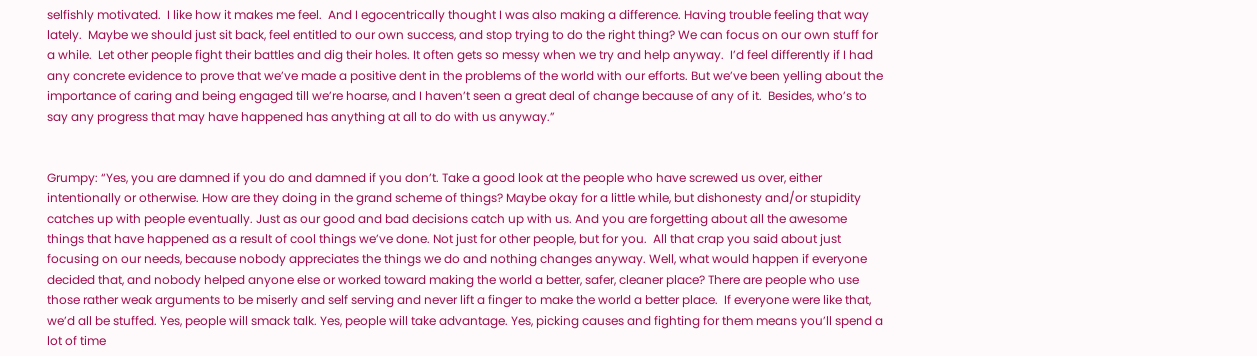selfishly motivated.  I like how it makes me feel.  And I egocentrically thought I was also making a difference. Having trouble feeling that way lately.  Maybe we should just sit back, feel entitled to our own success, and stop trying to do the right thing? We can focus on our own stuff for a while.  Let other people fight their battles and dig their holes. It often gets so messy when we try and help anyway.  I’d feel differently if I had any concrete evidence to prove that we’ve made a positive dent in the problems of the world with our efforts. But we’ve been yelling about the importance of caring and being engaged till we’re hoarse, and I haven’t seen a great deal of change because of any of it.  Besides, who’s to say any progress that may have happened has anything at all to do with us anyway.”


Grumpy: “Yes, you are damned if you do and damned if you don’t. Take a good look at the people who have screwed us over, either intentionally or otherwise. How are they doing in the grand scheme of things? Maybe okay for a little while, but dishonesty and/or stupidity catches up with people eventually. Just as our good and bad decisions catch up with us. And you are forgetting about all the awesome things that have happened as a result of cool things we’ve done. Not just for other people, but for you.  All that crap you said about just focusing on our needs, because nobody appreciates the things we do and nothing changes anyway. Well, what would happen if everyone decided that, and nobody helped anyone else or worked toward making the world a better, safer, cleaner place? There are people who use those rather weak arguments to be miserly and self serving and never lift a finger to make the world a better place.  If everyone were like that, we’d all be stuffed. Yes, people will smack talk. Yes, people will take advantage. Yes, picking causes and fighting for them means you’ll spend a lot of time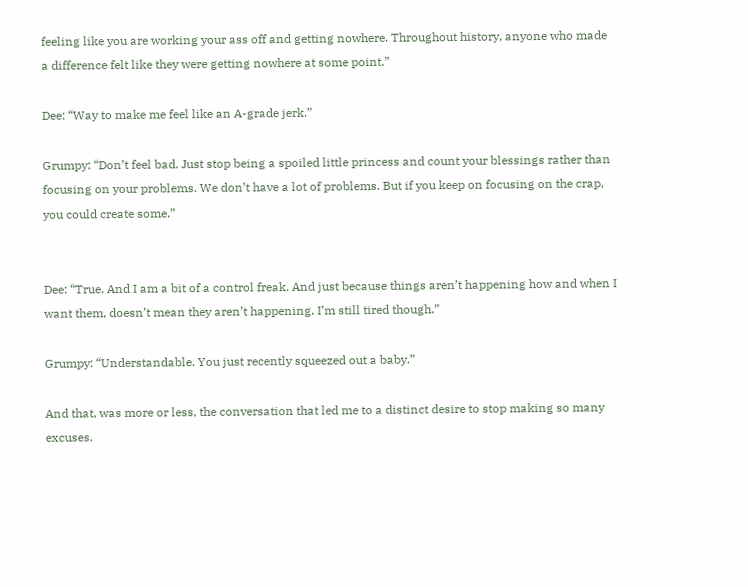feeling like you are working your ass off and getting nowhere. Throughout history, anyone who made a difference felt like they were getting nowhere at some point.”

Dee: “Way to make me feel like an A-grade jerk.”

Grumpy: “Don’t feel bad. Just stop being a spoiled little princess and count your blessings rather than focusing on your problems. We don’t have a lot of problems. But if you keep on focusing on the crap, you could create some.”


Dee: “True. And I am a bit of a control freak. And just because things aren’t happening how and when I want them, doesn’t mean they aren’t happening. I’m still tired though.”

Grumpy: “Understandable. You just recently squeezed out a baby.”

And that, was more or less, the conversation that led me to a distinct desire to stop making so many excuses.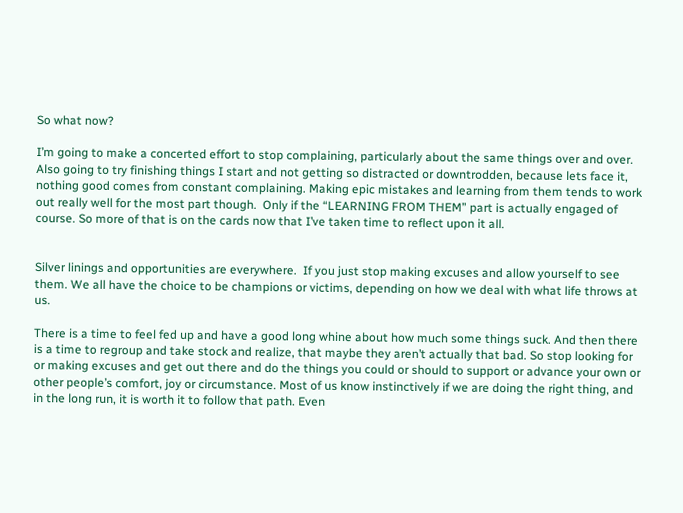So what now?

I’m going to make a concerted effort to stop complaining, particularly about the same things over and over. Also going to try finishing things I start and not getting so distracted or downtrodden, because lets face it, nothing good comes from constant complaining. Making epic mistakes and learning from them tends to work out really well for the most part though.  Only if the “LEARNING FROM THEM” part is actually engaged of course. So more of that is on the cards now that I’ve taken time to reflect upon it all.


Silver linings and opportunities are everywhere.  If you just stop making excuses and allow yourself to see them. We all have the choice to be champions or victims, depending on how we deal with what life throws at us.

There is a time to feel fed up and have a good long whine about how much some things suck. And then there is a time to regroup and take stock and realize, that maybe they aren’t actually that bad. So stop looking for or making excuses and get out there and do the things you could or should to support or advance your own or other people’s comfort, joy or circumstance. Most of us know instinctively if we are doing the right thing, and in the long run, it is worth it to follow that path. Even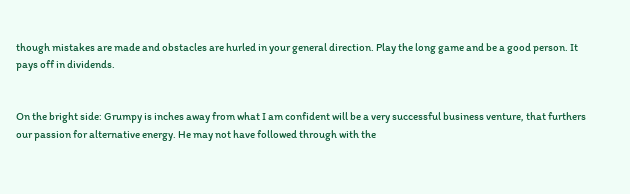though mistakes are made and obstacles are hurled in your general direction. Play the long game and be a good person. It pays off in dividends.


On the bright side: Grumpy is inches away from what I am confident will be a very successful business venture, that furthers our passion for alternative energy. He may not have followed through with the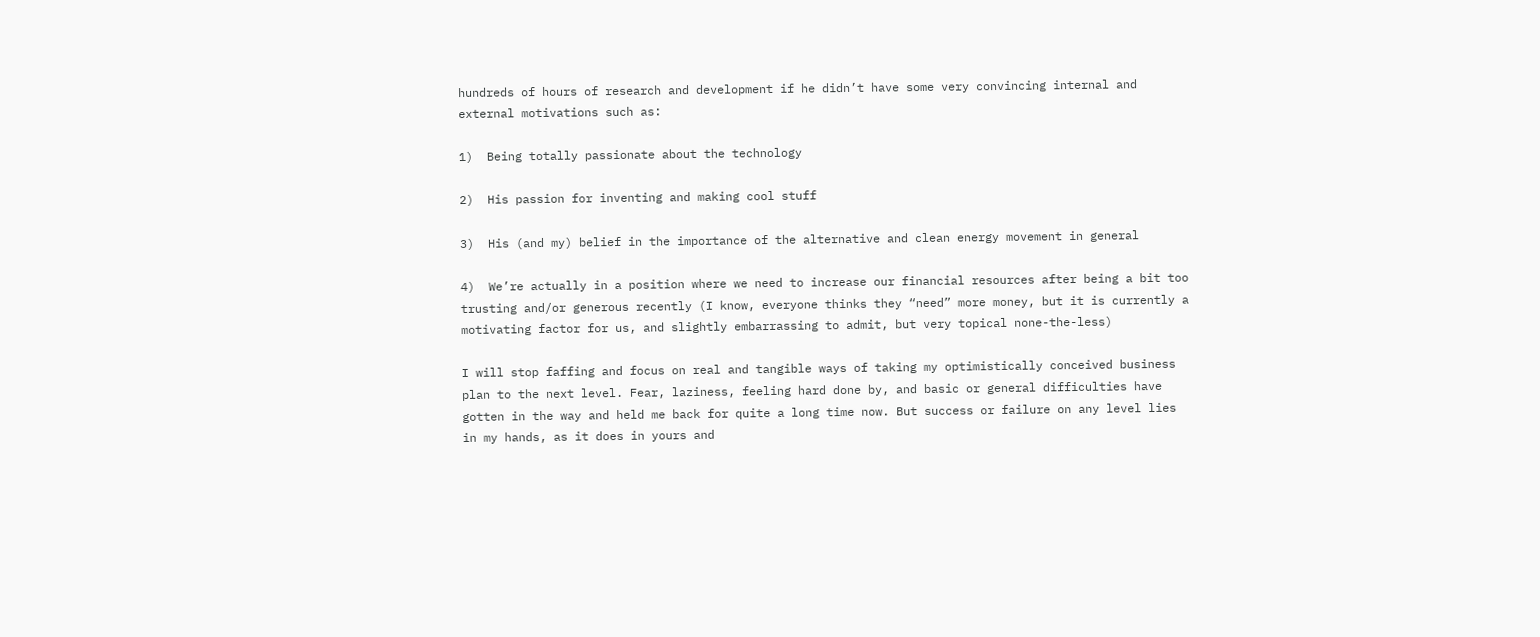hundreds of hours of research and development if he didn’t have some very convincing internal and external motivations such as:

1)  Being totally passionate about the technology

2)  His passion for inventing and making cool stuff

3)  His (and my) belief in the importance of the alternative and clean energy movement in general

4)  We’re actually in a position where we need to increase our financial resources after being a bit too trusting and/or generous recently (I know, everyone thinks they “need” more money, but it is currently a motivating factor for us, and slightly embarrassing to admit, but very topical none-the-less)

I will stop faffing and focus on real and tangible ways of taking my optimistically conceived business plan to the next level. Fear, laziness, feeling hard done by, and basic or general difficulties have gotten in the way and held me back for quite a long time now. But success or failure on any level lies in my hands, as it does in yours and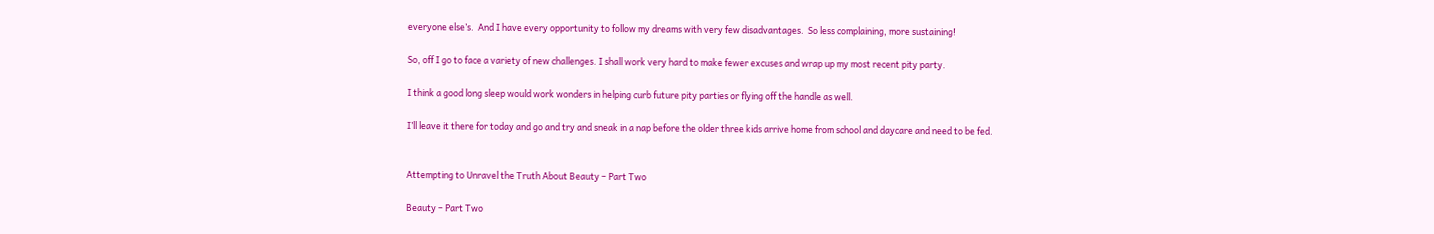everyone else’s.  And I have every opportunity to follow my dreams with very few disadvantages.  So less complaining, more sustaining!

So, off I go to face a variety of new challenges. I shall work very hard to make fewer excuses and wrap up my most recent pity party.

I think a good long sleep would work wonders in helping curb future pity parties or flying off the handle as well.

I’ll leave it there for today and go and try and sneak in a nap before the older three kids arrive home from school and daycare and need to be fed.


Attempting to Unravel the Truth About Beauty – Part Two

Beauty – Part Two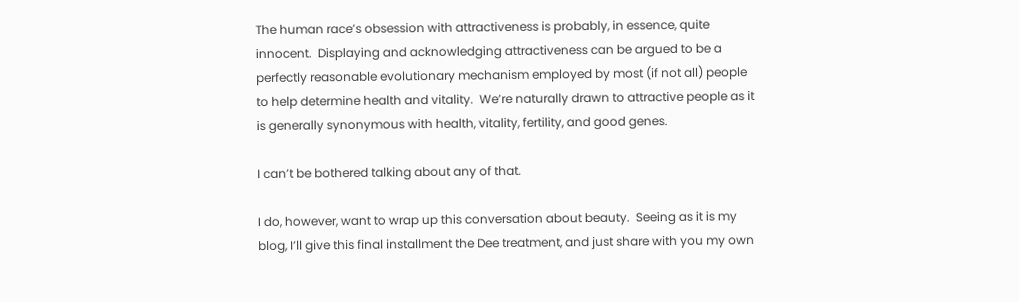The human race’s obsession with attractiveness is probably, in essence, quite innocent.  Displaying and acknowledging attractiveness can be argued to be a perfectly reasonable evolutionary mechanism employed by most (if not all) people to help determine health and vitality.  We’re naturally drawn to attractive people as it is generally synonymous with health, vitality, fertility, and good genes.

I can’t be bothered talking about any of that.

I do, however, want to wrap up this conversation about beauty.  Seeing as it is my blog, I’ll give this final installment the Dee treatment, and just share with you my own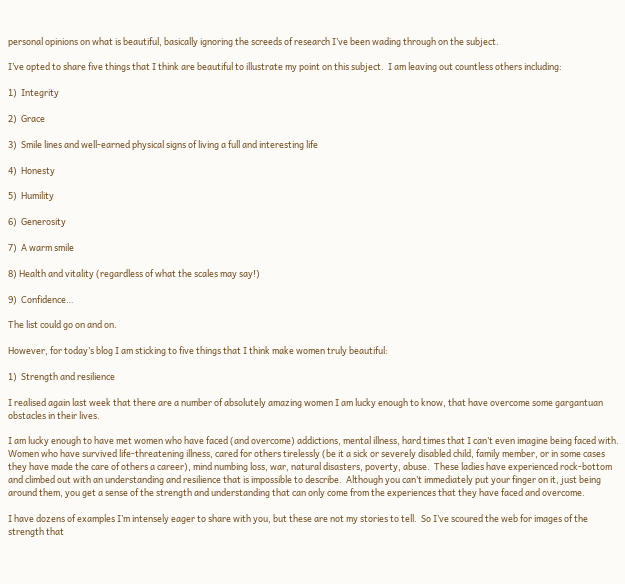personal opinions on what is beautiful, basically ignoring the screeds of research I’ve been wading through on the subject.

I’ve opted to share five things that I think are beautiful to illustrate my point on this subject.  I am leaving out countless others including:

1)  Integrity

2)  Grace

3)  Smile lines and well-earned physical signs of living a full and interesting life

4)  Honesty

5)  Humility

6)  Generosity

7)  A warm smile

8) Health and vitality (regardless of what the scales may say!)

9)  Confidence…

The list could go on and on.

However, for today’s blog I am sticking to five things that I think make women truly beautiful:

1)  Strength and resilience

I realised again last week that there are a number of absolutely amazing women I am lucky enough to know, that have overcome some gargantuan obstacles in their lives.

I am lucky enough to have met women who have faced (and overcome) addictions, mental illness, hard times that I can’t even imagine being faced with.  Women who have survived life-threatening illness, cared for others tirelessly (be it a sick or severely disabled child, family member, or in some cases they have made the care of others a career), mind numbing loss, war, natural disasters, poverty, abuse.  These ladies have experienced rock-bottom and climbed out with an understanding and resilience that is impossible to describe.  Although you can’t immediately put your finger on it, just being around them, you get a sense of the strength and understanding that can only come from the experiences that they have faced and overcome.

I have dozens of examples I’m intensely eager to share with you, but these are not my stories to tell.  So I’ve scoured the web for images of the strength that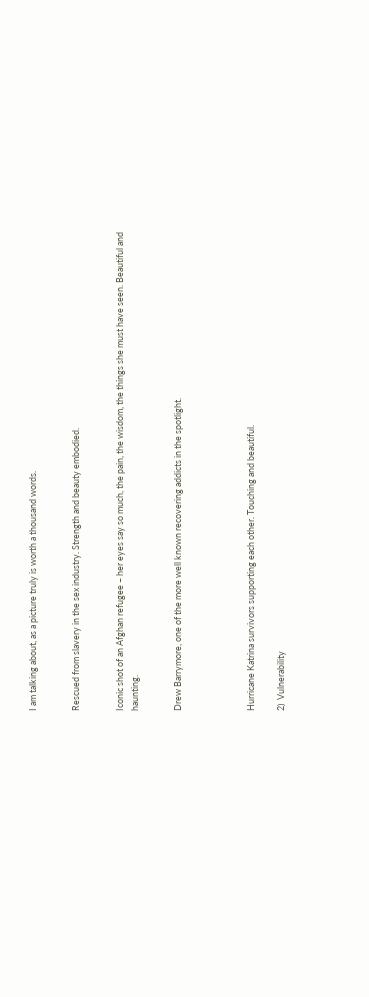I am talking about, as a picture truly is worth a thousand words.


Rescued from slavery in the sex industry. Strength and beauty embodied.


Iconic shot of an Afghan refugee – her eyes say so much, the pain, the wisdom, the things she must have seen. Beautiful and haunting.


Drew Barrymore, one of the more well known recovering addicts in the spotlight.




Hurricane Katrina survivors supporting each other. Touching and beautiful.

2)  Vulnerability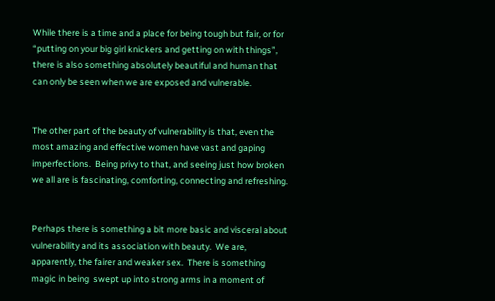While there is a time and a place for being tough but fair, or for “putting on your big girl knickers and getting on with things”, there is also something absolutely beautiful and human that can only be seen when we are exposed and vulnerable.


The other part of the beauty of vulnerability is that, even the most amazing and effective women have vast and gaping imperfections.  Being privy to that, and seeing just how broken we all are is fascinating, comforting, connecting and refreshing.


Perhaps there is something a bit more basic and visceral about vulnerability and its association with beauty.  We are, apparently, the fairer and weaker sex.  There is something magic in being  swept up into strong arms in a moment of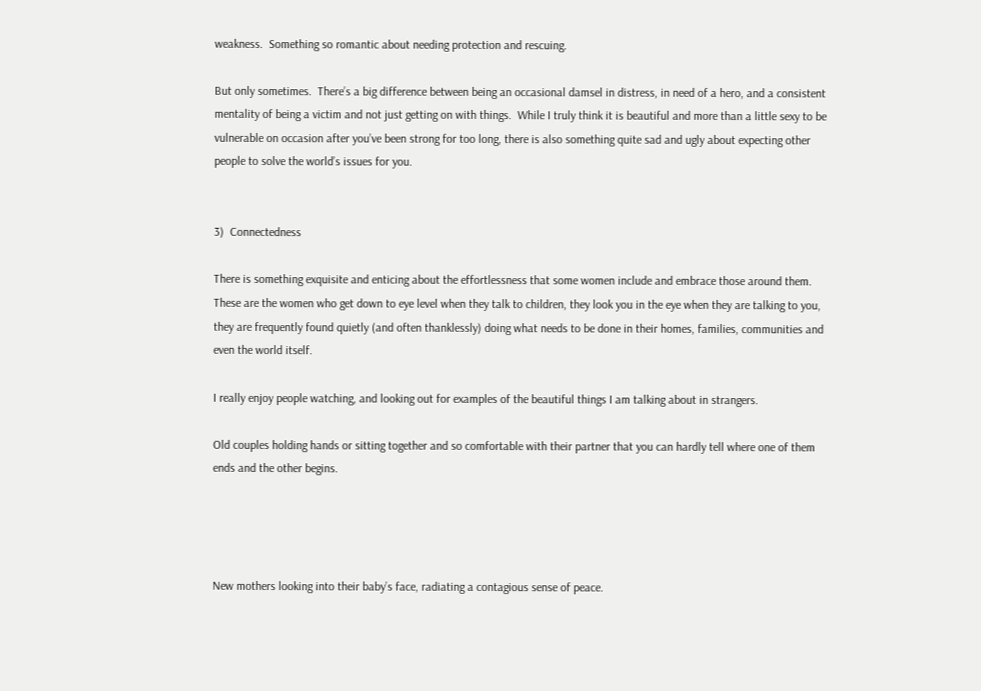weakness.  Something so romantic about needing protection and rescuing.

But only sometimes.  There’s a big difference between being an occasional damsel in distress, in need of a hero, and a consistent mentality of being a victim and not just getting on with things.  While I truly think it is beautiful and more than a little sexy to be vulnerable on occasion after you’ve been strong for too long, there is also something quite sad and ugly about expecting other people to solve the world’s issues for you.


3)  Connectedness

There is something exquisite and enticing about the effortlessness that some women include and embrace those around them.  These are the women who get down to eye level when they talk to children, they look you in the eye when they are talking to you, they are frequently found quietly (and often thanklessly) doing what needs to be done in their homes, families, communities and even the world itself.

I really enjoy people watching, and looking out for examples of the beautiful things I am talking about in strangers.

Old couples holding hands or sitting together and so comfortable with their partner that you can hardly tell where one of them ends and the other begins.




New mothers looking into their baby’s face, radiating a contagious sense of peace.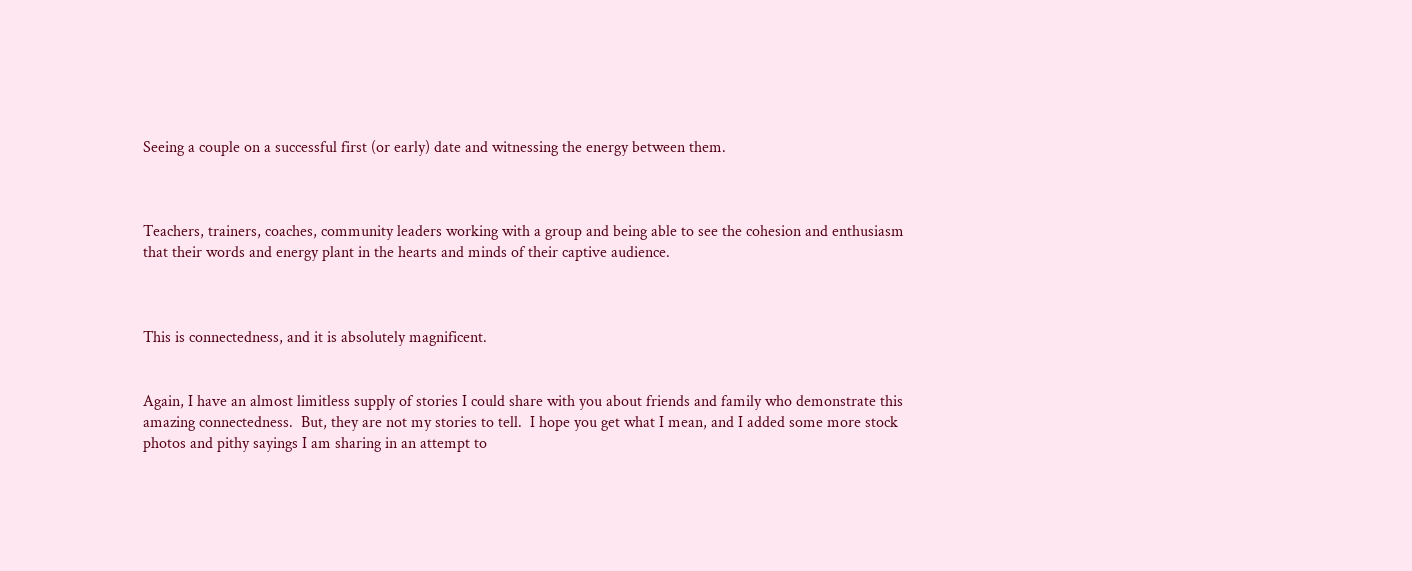Seeing a couple on a successful first (or early) date and witnessing the energy between them.



Teachers, trainers, coaches, community leaders working with a group and being able to see the cohesion and enthusiasm that their words and energy plant in the hearts and minds of their captive audience.



This is connectedness, and it is absolutely magnificent.


Again, I have an almost limitless supply of stories I could share with you about friends and family who demonstrate this amazing connectedness.  But, they are not my stories to tell.  I hope you get what I mean, and I added some more stock photos and pithy sayings I am sharing in an attempt to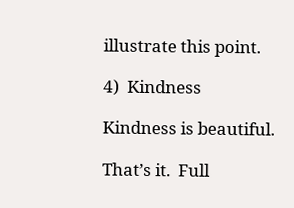illustrate this point.

4)  Kindness

Kindness is beautiful.

That’s it.  Full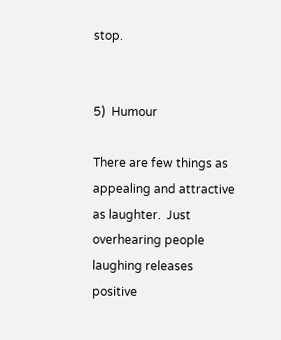stop.


5)  Humour

There are few things as appealing and attractive as laughter.  Just overhearing people laughing releases positive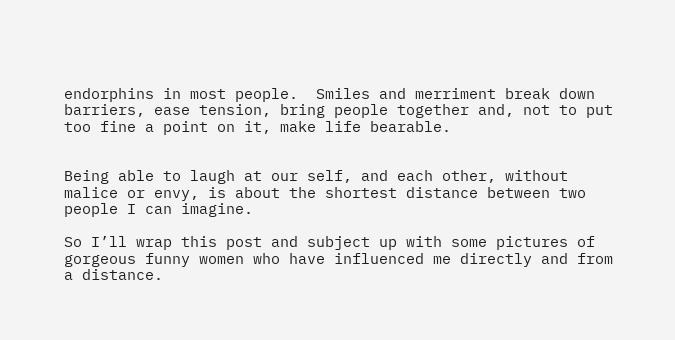endorphins in most people.  Smiles and merriment break down barriers, ease tension, bring people together and, not to put too fine a point on it, make life bearable.


Being able to laugh at our self, and each other, without malice or envy, is about the shortest distance between two people I can imagine.

So I’ll wrap this post and subject up with some pictures of gorgeous funny women who have influenced me directly and from a distance.